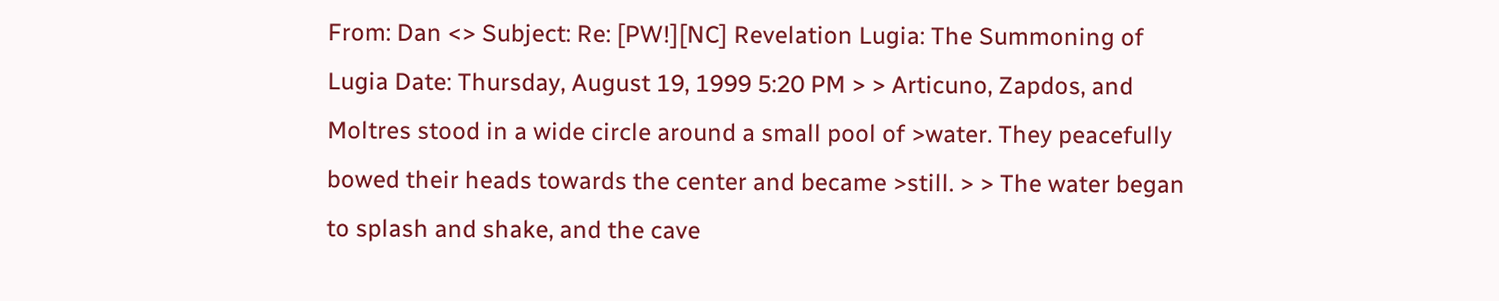From: Dan <> Subject: Re: [PW!][NC] Revelation Lugia: The Summoning of Lugia Date: Thursday, August 19, 1999 5:20 PM > > Articuno, Zapdos, and Moltres stood in a wide circle around a small pool of >water. They peacefully bowed their heads towards the center and became >still. > > The water began to splash and shake, and the cave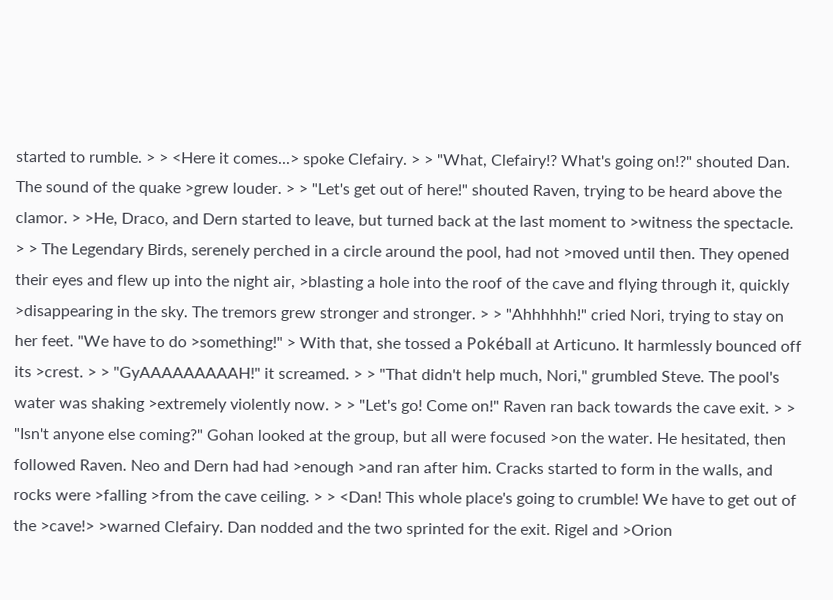started to rumble. > > <Here it comes...> spoke Clefairy. > > "What, Clefairy!? What's going on!?" shouted Dan. The sound of the quake >grew louder. > > "Let's get out of here!" shouted Raven, trying to be heard above the clamor. > >He, Draco, and Dern started to leave, but turned back at the last moment to >witness the spectacle. > > The Legendary Birds, serenely perched in a circle around the pool, had not >moved until then. They opened their eyes and flew up into the night air, >blasting a hole into the roof of the cave and flying through it, quickly >disappearing in the sky. The tremors grew stronger and stronger. > > "Ahhhhhh!" cried Nori, trying to stay on her feet. "We have to do >something!" > With that, she tossed a Pokéball at Articuno. It harmlessly bounced off its >crest. > > "GyAAAAAAAAAH!" it screamed. > > "That didn't help much, Nori," grumbled Steve. The pool's water was shaking >extremely violently now. > > "Let's go! Come on!" Raven ran back towards the cave exit. > > "Isn't anyone else coming?" Gohan looked at the group, but all were focused >on the water. He hesitated, then followed Raven. Neo and Dern had had >enough >and ran after him. Cracks started to form in the walls, and rocks were >falling >from the cave ceiling. > > <Dan! This whole place's going to crumble! We have to get out of the >cave!> >warned Clefairy. Dan nodded and the two sprinted for the exit. Rigel and >Orion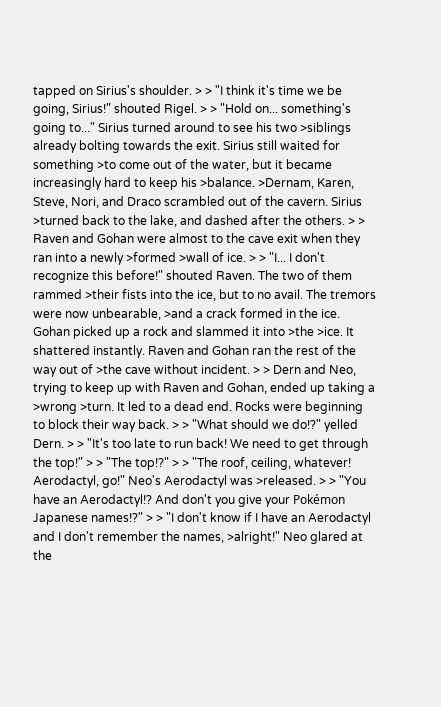tapped on Sirius's shoulder. > > "I think it's time we be going, Sirius!" shouted Rigel. > > "Hold on... something's going to..." Sirius turned around to see his two >siblings already bolting towards the exit. Sirius still waited for something >to come out of the water, but it became increasingly hard to keep his >balance. >Dernam, Karen, Steve, Nori, and Draco scrambled out of the cavern. Sirius >turned back to the lake, and dashed after the others. > > Raven and Gohan were almost to the cave exit when they ran into a newly >formed >wall of ice. > > "I... I don't recognize this before!" shouted Raven. The two of them rammed >their fists into the ice, but to no avail. The tremors were now unbearable, >and a crack formed in the ice. Gohan picked up a rock and slammed it into >the >ice. It shattered instantly. Raven and Gohan ran the rest of the way out of >the cave without incident. > > Dern and Neo, trying to keep up with Raven and Gohan, ended up taking a >wrong >turn. It led to a dead end. Rocks were beginning to block their way back. > > "What should we do!?" yelled Dern. > > "It's too late to run back! We need to get through the top!" > > "The top!?" > > "The roof, ceiling, whatever! Aerodactyl, go!" Neo's Aerodactyl was >released. > > "You have an Aerodactyl!? And don't you give your Pokémon Japanese names!?" > > "I don't know if I have an Aerodactyl and I don't remember the names, >alright!" Neo glared at the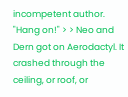incompetent author. "Hang on!" > > Neo and Dern got on Aerodactyl. It crashed through the ceiling, or roof, or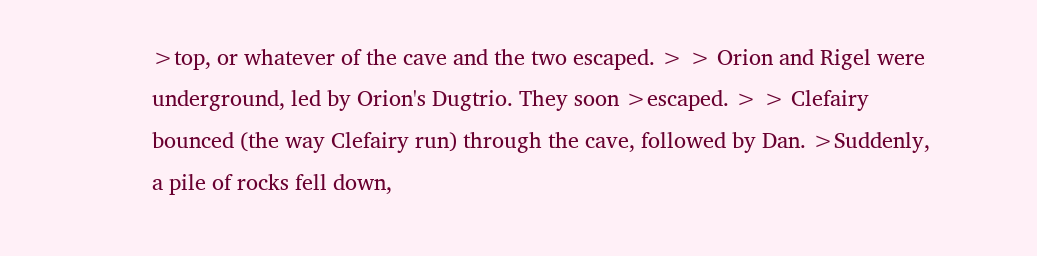>top, or whatever of the cave and the two escaped. > > Orion and Rigel were underground, led by Orion's Dugtrio. They soon >escaped. > > Clefairy bounced (the way Clefairy run) through the cave, followed by Dan. >Suddenly, a pile of rocks fell down,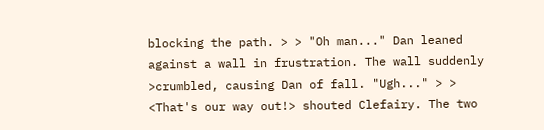blocking the path. > > "Oh man..." Dan leaned against a wall in frustration. The wall suddenly >crumbled, causing Dan of fall. "Ugh..." > > <That's our way out!> shouted Clefairy. The two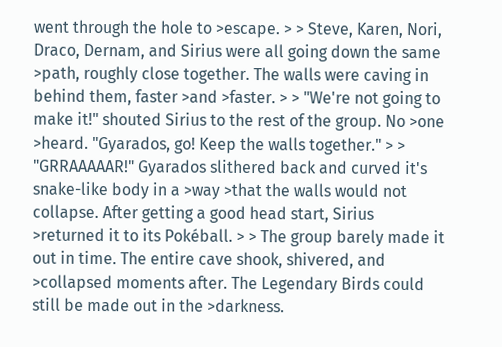went through the hole to >escape. > > Steve, Karen, Nori, Draco, Dernam, and Sirius were all going down the same >path, roughly close together. The walls were caving in behind them, faster >and >faster. > > "We're not going to make it!" shouted Sirius to the rest of the group. No >one >heard. "Gyarados, go! Keep the walls together." > > "GRRAAAAAR!" Gyarados slithered back and curved it's snake-like body in a >way >that the walls would not collapse. After getting a good head start, Sirius >returned it to its Pokéball. > > The group barely made it out in time. The entire cave shook, shivered, and >collapsed moments after. The Legendary Birds could still be made out in the >darkness.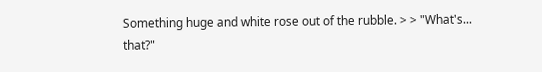Something huge and white rose out of the rubble. > > "What's... that?"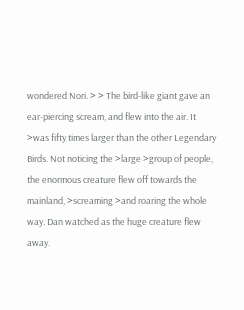wondered Nori. > > The bird-like giant gave an ear-piercing scream, and flew into the air. It >was fifty times larger than the other Legendary Birds. Not noticing the >large >group of people, the enormous creature flew off towards the mainland, >screaming >and roaring the whole way. Dan watched as the huge creature flew away.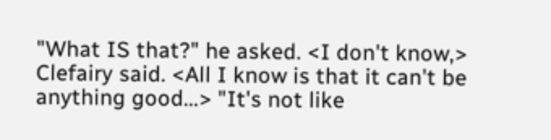"What IS that?" he asked. <I don't know,> Clefairy said. <All I know is that it can't be anything good...> "It's not like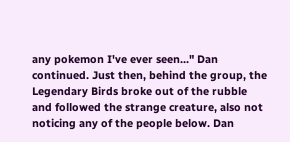any pokemon I've ever seen..." Dan continued. Just then, behind the group, the Legendary Birds broke out of the rubble and followed the strange creature, also not noticing any of the people below. Dan